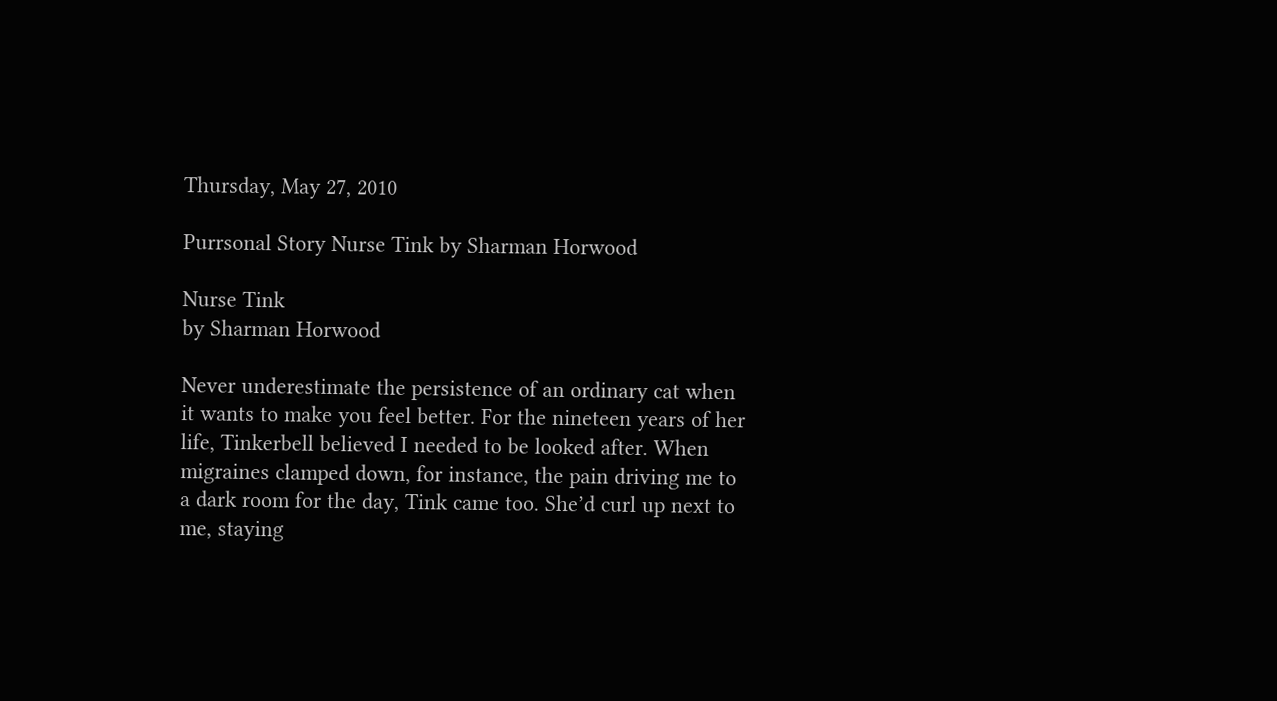Thursday, May 27, 2010

Purrsonal Story Nurse Tink by Sharman Horwood

Nurse Tink
by Sharman Horwood

Never underestimate the persistence of an ordinary cat when it wants to make you feel better. For the nineteen years of her life, Tinkerbell believed I needed to be looked after. When migraines clamped down, for instance, the pain driving me to a dark room for the day, Tink came too. She’d curl up next to me, staying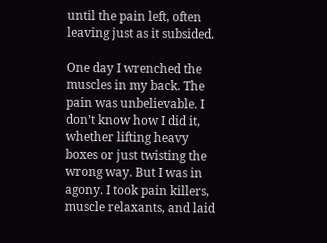until the pain left, often leaving just as it subsided.

One day I wrenched the muscles in my back. The pain was unbelievable. I don’t know how I did it, whether lifting heavy boxes or just twisting the wrong way. But I was in agony. I took pain killers, muscle relaxants, and laid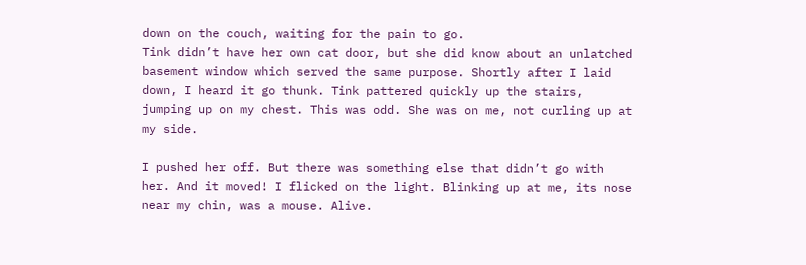down on the couch, waiting for the pain to go.
Tink didn’t have her own cat door, but she did know about an unlatched basement window which served the same purpose. Shortly after I laid down, I heard it go thunk. Tink pattered quickly up the stairs, jumping up on my chest. This was odd. She was on me, not curling up at my side.

I pushed her off. But there was something else that didn’t go with her. And it moved! I flicked on the light. Blinking up at me, its nose near my chin, was a mouse. Alive.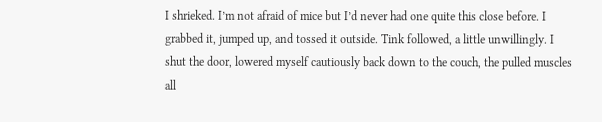I shrieked. I’m not afraid of mice but I’d never had one quite this close before. I grabbed it, jumped up, and tossed it outside. Tink followed, a little unwillingly. I shut the door, lowered myself cautiously back down to the couch, the pulled muscles all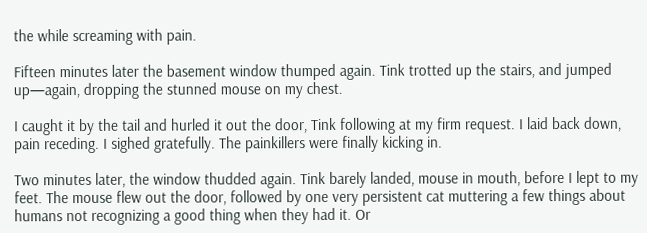the while screaming with pain.

Fifteen minutes later the basement window thumped again. Tink trotted up the stairs, and jumped up—again, dropping the stunned mouse on my chest.

I caught it by the tail and hurled it out the door, Tink following at my firm request. I laid back down, pain receding. I sighed gratefully. The painkillers were finally kicking in.

Two minutes later, the window thudded again. Tink barely landed, mouse in mouth, before I lept to my feet. The mouse flew out the door, followed by one very persistent cat muttering a few things about humans not recognizing a good thing when they had it. Or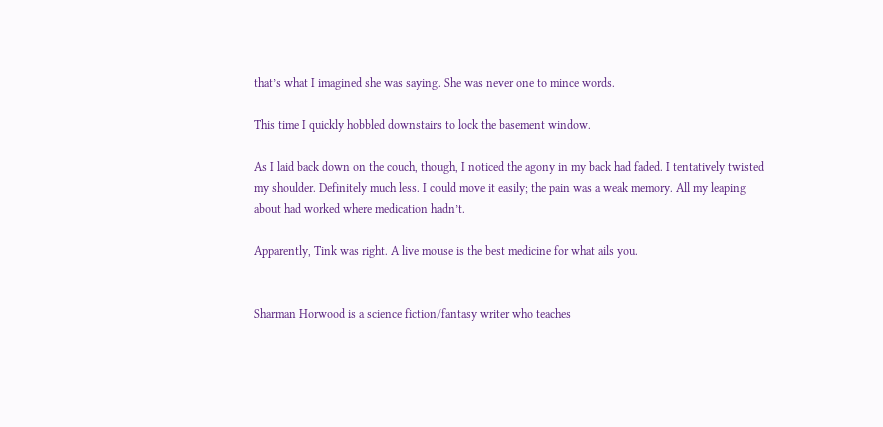that’s what I imagined she was saying. She was never one to mince words.

This time I quickly hobbled downstairs to lock the basement window.

As I laid back down on the couch, though, I noticed the agony in my back had faded. I tentatively twisted my shoulder. Definitely much less. I could move it easily; the pain was a weak memory. All my leaping about had worked where medication hadn’t.

Apparently, Tink was right. A live mouse is the best medicine for what ails you.


Sharman Horwood is a science fiction/fantasy writer who teaches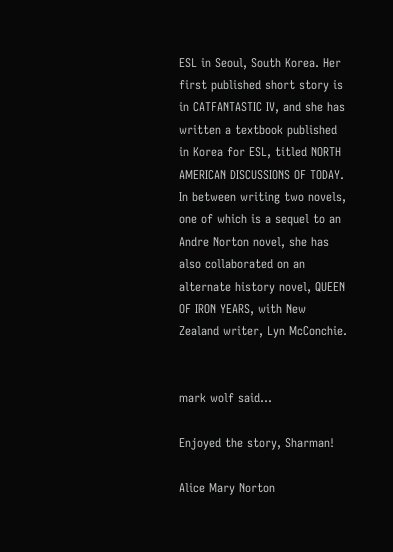ESL in Seoul, South Korea. Her first published short story is in CATFANTASTIC IV, and she has written a textbook published in Korea for ESL, titled NORTH AMERICAN DISCUSSIONS OF TODAY. In between writing two novels, one of which is a sequel to an Andre Norton novel, she has also collaborated on an alternate history novel, QUEEN OF IRON YEARS, with New Zealand writer, Lyn McConchie.


mark wolf said...

Enjoyed the story, Sharman!

Alice Mary Norton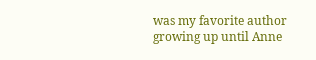was my favorite author growing up until Anne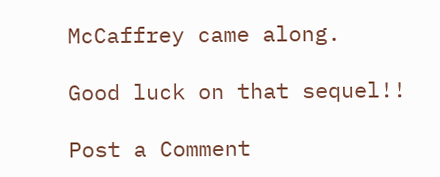McCaffrey came along.

Good luck on that sequel!!

Post a Comment